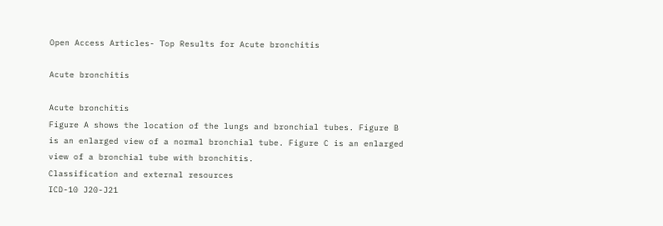Open Access Articles- Top Results for Acute bronchitis

Acute bronchitis

Acute bronchitis
Figure A shows the location of the lungs and bronchial tubes. Figure B is an enlarged view of a normal bronchial tube. Figure C is an enlarged view of a bronchial tube with bronchitis.
Classification and external resources
ICD-10 J20-J21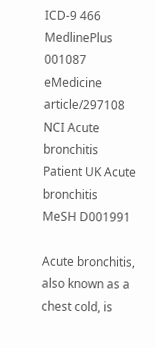ICD-9 466
MedlinePlus 001087
eMedicine article/297108
NCI Acute bronchitis
Patient UK Acute bronchitis
MeSH D001991

Acute bronchitis, also known as a chest cold, is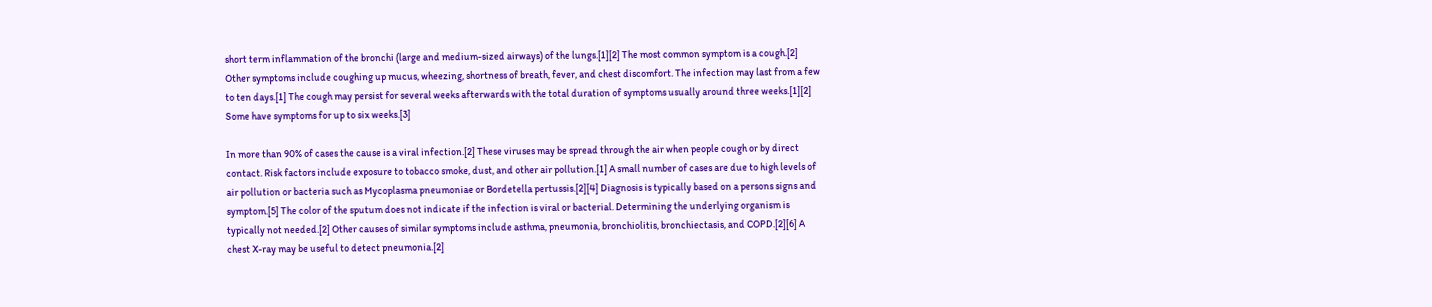short term inflammation of the bronchi (large and medium-sized airways) of the lungs.[1][2] The most common symptom is a cough.[2] Other symptoms include coughing up mucus, wheezing, shortness of breath, fever, and chest discomfort. The infection may last from a few to ten days.[1] The cough may persist for several weeks afterwards with the total duration of symptoms usually around three weeks.[1][2] Some have symptoms for up to six weeks.[3]

In more than 90% of cases the cause is a viral infection.[2] These viruses may be spread through the air when people cough or by direct contact. Risk factors include exposure to tobacco smoke, dust, and other air pollution.[1] A small number of cases are due to high levels of air pollution or bacteria such as Mycoplasma pneumoniae or Bordetella pertussis.[2][4] Diagnosis is typically based on a persons signs and symptom.[5] The color of the sputum does not indicate if the infection is viral or bacterial. Determining the underlying organism is typically not needed.[2] Other causes of similar symptoms include asthma, pneumonia, bronchiolitis, bronchiectasis, and COPD.[2][6] A chest X-ray may be useful to detect pneumonia.[2]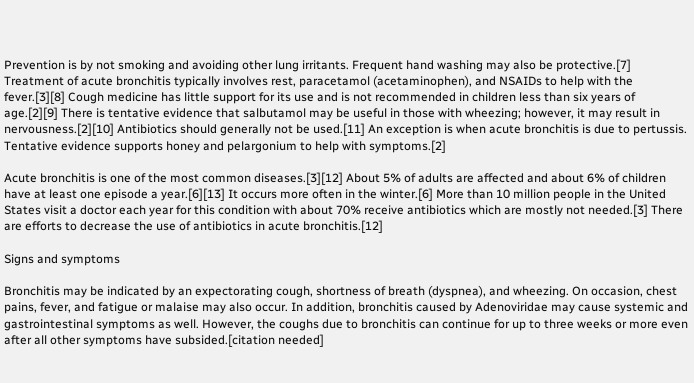Prevention is by not smoking and avoiding other lung irritants. Frequent hand washing may also be protective.[7] Treatment of acute bronchitis typically involves rest, paracetamol (acetaminophen), and NSAIDs to help with the fever.[3][8] Cough medicine has little support for its use and is not recommended in children less than six years of age.[2][9] There is tentative evidence that salbutamol may be useful in those with wheezing; however, it may result in nervousness.[2][10] Antibiotics should generally not be used.[11] An exception is when acute bronchitis is due to pertussis. Tentative evidence supports honey and pelargonium to help with symptoms.[2]

Acute bronchitis is one of the most common diseases.[3][12] About 5% of adults are affected and about 6% of children have at least one episode a year.[6][13] It occurs more often in the winter.[6] More than 10 million people in the United States visit a doctor each year for this condition with about 70% receive antibiotics which are mostly not needed.[3] There are efforts to decrease the use of antibiotics in acute bronchitis.[12]

Signs and symptoms

Bronchitis may be indicated by an expectorating cough, shortness of breath (dyspnea), and wheezing. On occasion, chest pains, fever, and fatigue or malaise may also occur. In addition, bronchitis caused by Adenoviridae may cause systemic and gastrointestinal symptoms as well. However, the coughs due to bronchitis can continue for up to three weeks or more even after all other symptoms have subsided.[citation needed]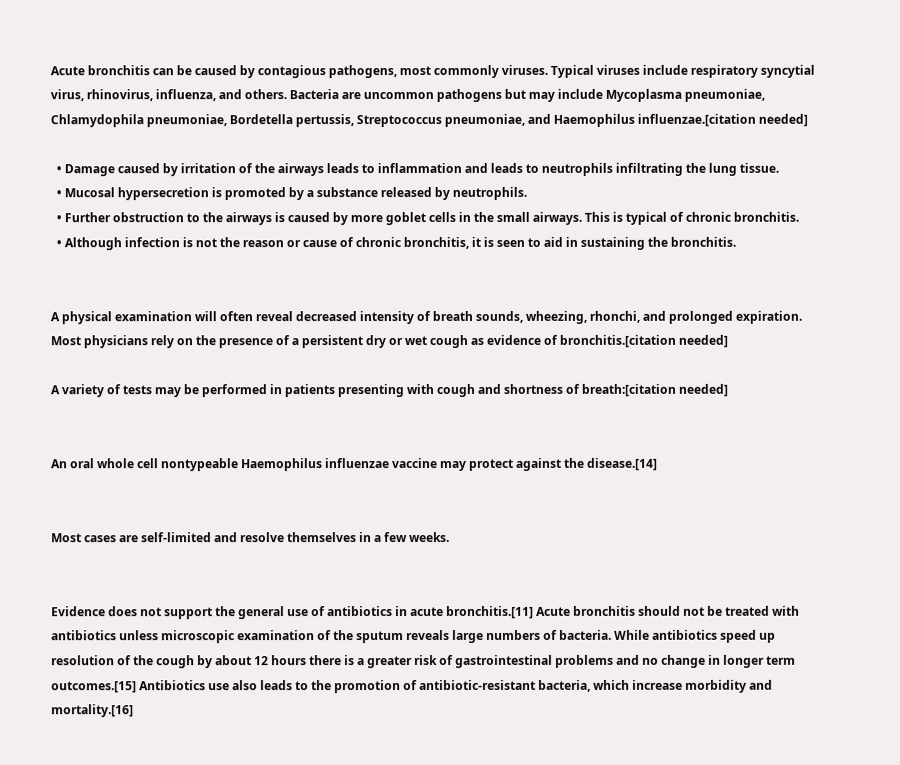Acute bronchitis can be caused by contagious pathogens, most commonly viruses. Typical viruses include respiratory syncytial virus, rhinovirus, influenza, and others. Bacteria are uncommon pathogens but may include Mycoplasma pneumoniae, Chlamydophila pneumoniae, Bordetella pertussis, Streptococcus pneumoniae, and Haemophilus influenzae.[citation needed]

  • Damage caused by irritation of the airways leads to inflammation and leads to neutrophils infiltrating the lung tissue.
  • Mucosal hypersecretion is promoted by a substance released by neutrophils.
  • Further obstruction to the airways is caused by more goblet cells in the small airways. This is typical of chronic bronchitis.
  • Although infection is not the reason or cause of chronic bronchitis, it is seen to aid in sustaining the bronchitis.


A physical examination will often reveal decreased intensity of breath sounds, wheezing, rhonchi, and prolonged expiration. Most physicians rely on the presence of a persistent dry or wet cough as evidence of bronchitis.[citation needed]

A variety of tests may be performed in patients presenting with cough and shortness of breath:[citation needed]


An oral whole cell nontypeable Haemophilus influenzae vaccine may protect against the disease.[14]


Most cases are self-limited and resolve themselves in a few weeks.


Evidence does not support the general use of antibiotics in acute bronchitis.[11] Acute bronchitis should not be treated with antibiotics unless microscopic examination of the sputum reveals large numbers of bacteria. While antibiotics speed up resolution of the cough by about 12 hours there is a greater risk of gastrointestinal problems and no change in longer term outcomes.[15] Antibiotics use also leads to the promotion of antibiotic-resistant bacteria, which increase morbidity and mortality.[16]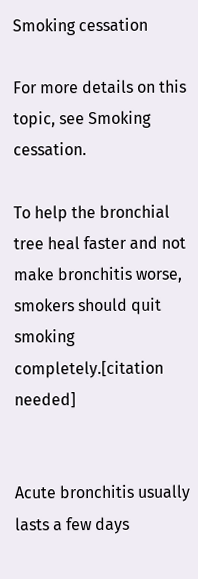Smoking cessation

For more details on this topic, see Smoking cessation.

To help the bronchial tree heal faster and not make bronchitis worse, smokers should quit smoking completely.[citation needed]


Acute bronchitis usually lasts a few days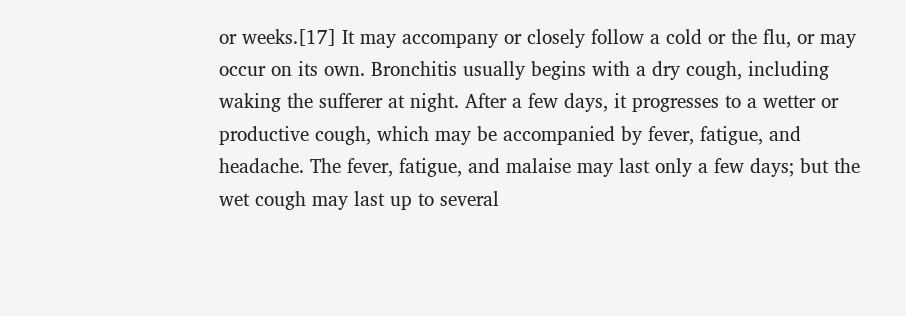or weeks.[17] It may accompany or closely follow a cold or the flu, or may occur on its own. Bronchitis usually begins with a dry cough, including waking the sufferer at night. After a few days, it progresses to a wetter or productive cough, which may be accompanied by fever, fatigue, and headache. The fever, fatigue, and malaise may last only a few days; but the wet cough may last up to several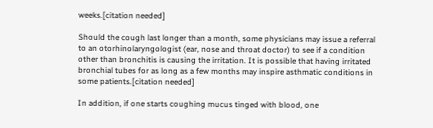weeks.[citation needed]

Should the cough last longer than a month, some physicians may issue a referral to an otorhinolaryngologist (ear, nose and throat doctor) to see if a condition other than bronchitis is causing the irritation. It is possible that having irritated bronchial tubes for as long as a few months may inspire asthmatic conditions in some patients.[citation needed]

In addition, if one starts coughing mucus tinged with blood, one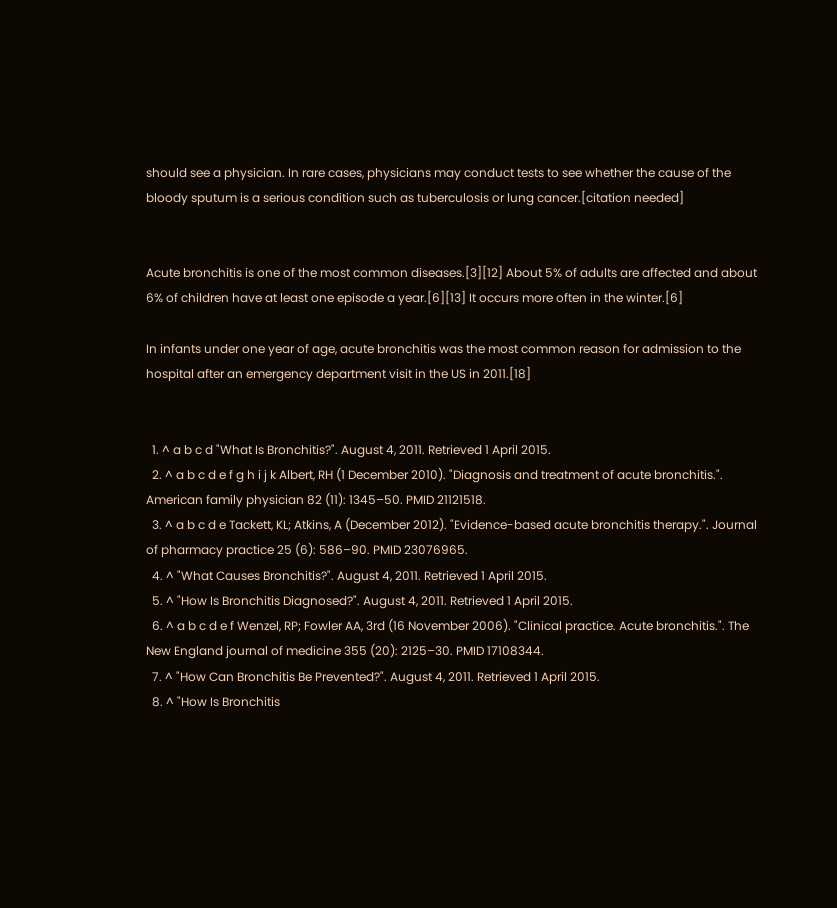should see a physician. In rare cases, physicians may conduct tests to see whether the cause of the bloody sputum is a serious condition such as tuberculosis or lung cancer.[citation needed]


Acute bronchitis is one of the most common diseases.[3][12] About 5% of adults are affected and about 6% of children have at least one episode a year.[6][13] It occurs more often in the winter.[6]

In infants under one year of age, acute bronchitis was the most common reason for admission to the hospital after an emergency department visit in the US in 2011.[18]


  1. ^ a b c d "What Is Bronchitis?". August 4, 2011. Retrieved 1 April 2015.
  2. ^ a b c d e f g h i j k Albert, RH (1 December 2010). "Diagnosis and treatment of acute bronchitis.". American family physician 82 (11): 1345–50. PMID 21121518.
  3. ^ a b c d e Tackett, KL; Atkins, A (December 2012). "Evidence-based acute bronchitis therapy.". Journal of pharmacy practice 25 (6): 586–90. PMID 23076965.
  4. ^ "What Causes Bronchitis?". August 4, 2011. Retrieved 1 April 2015.
  5. ^ "How Is Bronchitis Diagnosed?". August 4, 2011. Retrieved 1 April 2015.
  6. ^ a b c d e f Wenzel, RP; Fowler AA, 3rd (16 November 2006). "Clinical practice. Acute bronchitis.". The New England journal of medicine 355 (20): 2125–30. PMID 17108344.
  7. ^ "How Can Bronchitis Be Prevented?". August 4, 2011. Retrieved 1 April 2015.
  8. ^ "How Is Bronchitis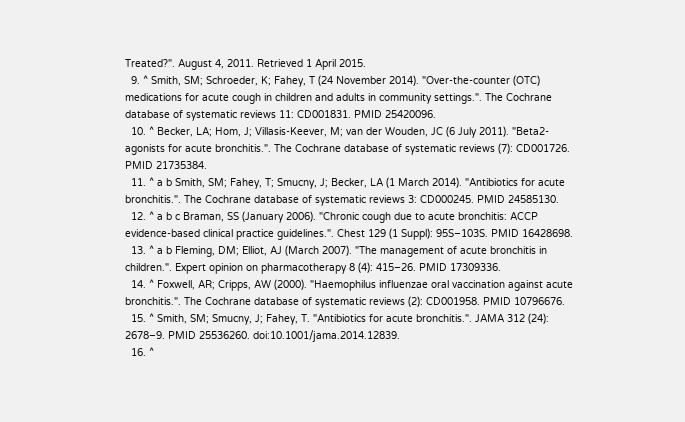Treated?". August 4, 2011. Retrieved 1 April 2015.
  9. ^ Smith, SM; Schroeder, K; Fahey, T (24 November 2014). "Over-the-counter (OTC) medications for acute cough in children and adults in community settings.". The Cochrane database of systematic reviews 11: CD001831. PMID 25420096.
  10. ^ Becker, LA; Hom, J; Villasis-Keever, M; van der Wouden, JC (6 July 2011). "Beta2-agonists for acute bronchitis.". The Cochrane database of systematic reviews (7): CD001726. PMID 21735384.
  11. ^ a b Smith, SM; Fahey, T; Smucny, J; Becker, LA (1 March 2014). "Antibiotics for acute bronchitis.". The Cochrane database of systematic reviews 3: CD000245. PMID 24585130.
  12. ^ a b c Braman, SS (January 2006). "Chronic cough due to acute bronchitis: ACCP evidence-based clinical practice guidelines.". Chest 129 (1 Suppl): 95S–103S. PMID 16428698.
  13. ^ a b Fleming, DM; Elliot, AJ (March 2007). "The management of acute bronchitis in children.". Expert opinion on pharmacotherapy 8 (4): 415–26. PMID 17309336.
  14. ^ Foxwell, AR; Cripps, AW (2000). "Haemophilus influenzae oral vaccination against acute bronchitis.". The Cochrane database of systematic reviews (2): CD001958. PMID 10796676.
  15. ^ Smith, SM; Smucny, J; Fahey, T. "Antibiotics for acute bronchitis.". JAMA 312 (24): 2678–9. PMID 25536260. doi:10.1001/jama.2014.12839.
  16. ^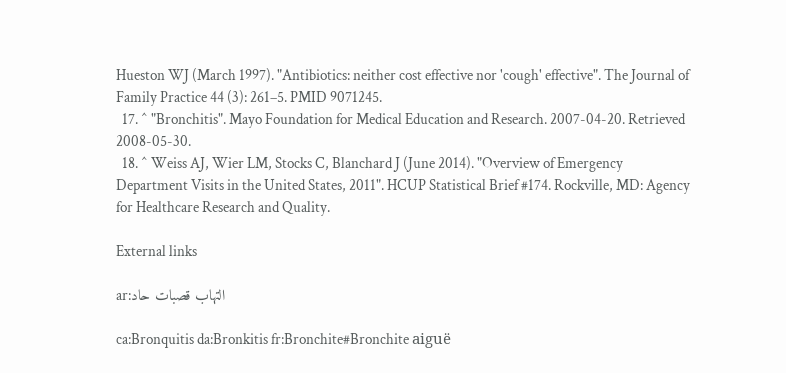Hueston WJ (March 1997). "Antibiotics: neither cost effective nor 'cough' effective". The Journal of Family Practice 44 (3): 261–5. PMID 9071245.
  17. ^ "Bronchitis". Mayo Foundation for Medical Education and Research. 2007-04-20. Retrieved 2008-05-30.
  18. ^ Weiss AJ, Wier LM, Stocks C, Blanchard J (June 2014). "Overview of Emergency Department Visits in the United States, 2011". HCUP Statistical Brief #174. Rockville, MD: Agency for Healthcare Research and Quality.

External links

ar:التهاب قصبات حاد

ca:Bronquitis da:Bronkitis fr:Bronchite#Bronchite aiguë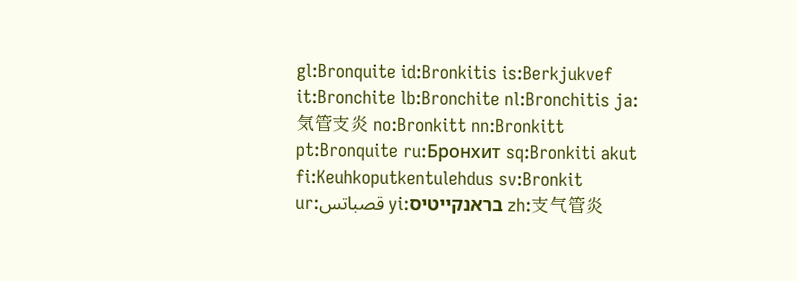gl:Bronquite id:Bronkitis is:Berkjukvef it:Bronchite lb:Bronchite nl:Bronchitis ja:気管支炎 no:Bronkitt nn:Bronkitt pt:Bronquite ru:Бронхит sq:Bronkiti akut fi:Keuhkoputkentulehdus sv:Bronkit ur:قصباتس yi:בראנקייטיס zh:支气管炎